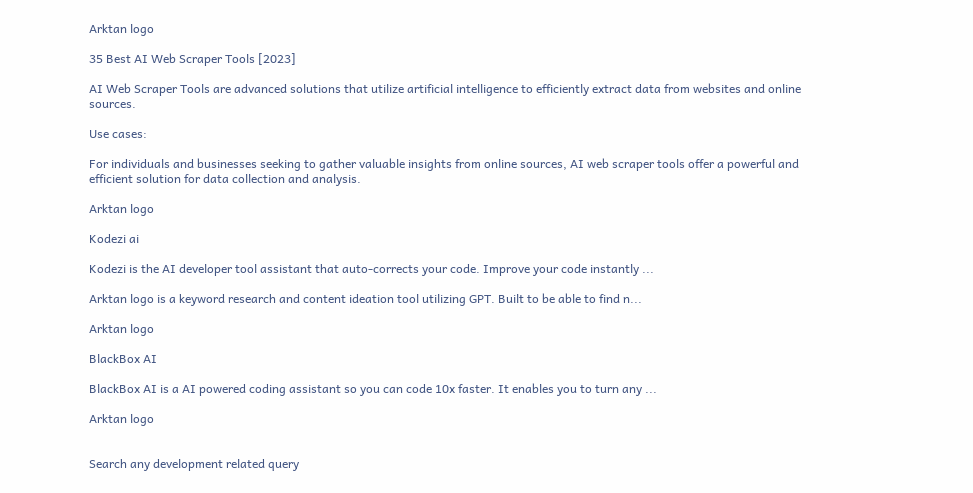Arktan logo

35 Best AI Web Scraper Tools [2023]

AI Web Scraper Tools are advanced solutions that utilize artificial intelligence to efficiently extract data from websites and online sources.

Use cases:

For individuals and businesses seeking to gather valuable insights from online sources, AI web scraper tools offer a powerful and efficient solution for data collection and analysis.

Arktan logo

Kodezi ai

Kodezi is the AI developer tool assistant that auto-corrects your code. Improve your code instantly ...

Arktan logo is a keyword research and content ideation tool utilizing GPT. Built to be able to find n...

Arktan logo

BlackBox AI

BlackBox AI is a AI powered coding assistant so you can code 10x faster. It enables you to turn any ...

Arktan logo


Search any development related query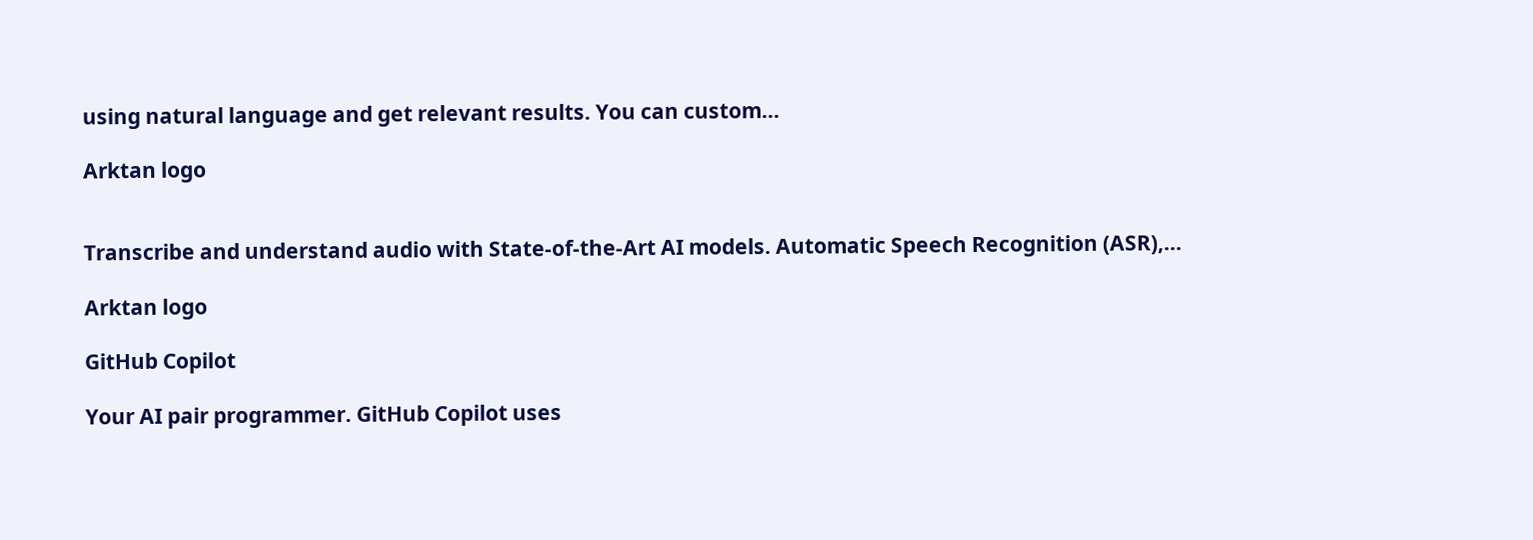using natural language and get relevant results. You can custom...

Arktan logo


Transcribe and understand audio with State-of-the-Art AI models. Automatic Speech Recognition (ASR),...

Arktan logo

GitHub Copilot

Your AI pair programmer. GitHub Copilot uses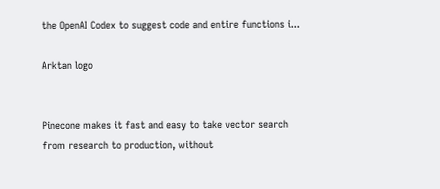the OpenAI Codex to suggest code and entire functions i...

Arktan logo


Pinecone makes it fast and easy to take vector search from research to production, without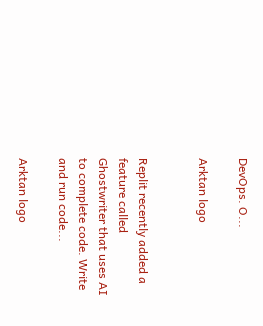DevOps. O...

Arktan logo


Replit recently added a feature called Ghostwriter that uses AI to complete code. Write and run code...

Arktan logo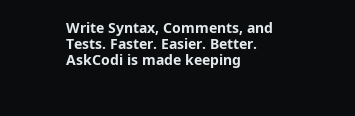Write Syntax, Comments, and Tests. Faster. Easier. Better. AskCodi is made keeping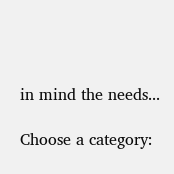in mind the needs...

Choose a category: